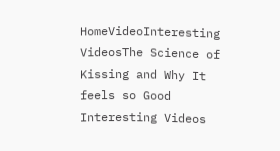HomeVideoInteresting VideosThe Science of Kissing and Why It feels so Good
Interesting Videos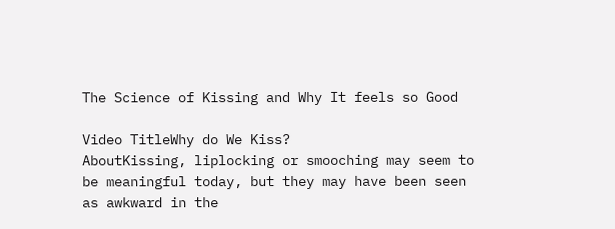The Science of Kissing and Why It feels so Good

Video TitleWhy do We Kiss?
AboutKissing, liplocking or smooching may seem to be meaningful today, but they may have been seen as awkward in the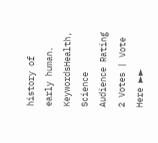history of early human.
KeywordsHealth, Science
Audience Rating
2 Votes | Vote Here ►►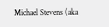Michael Stevens (aka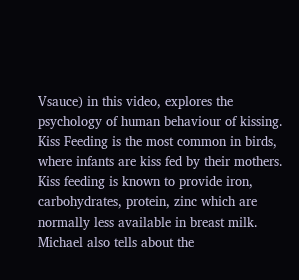Vsauce) in this video, explores the psychology of human behaviour of kissing. Kiss Feeding is the most common in birds, where infants are kiss fed by their mothers. Kiss feeding is known to provide iron, carbohydrates, protein, zinc which are normally less available in breast milk. Michael also tells about the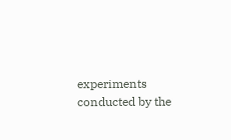experiments conducted by the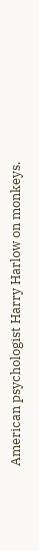American psychologist Harry Harlow on monkeys.